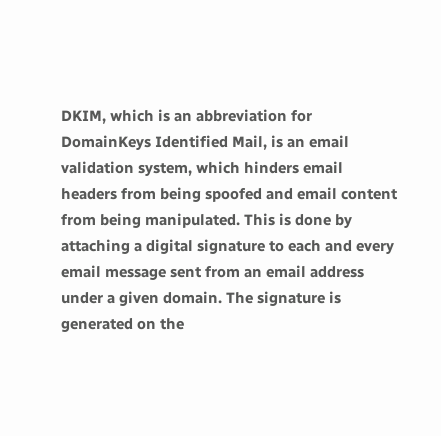DKIM, which is an abbreviation for DomainKeys Identified Mail, is an email validation system, which hinders email headers from being spoofed and email content from being manipulated. This is done by attaching a digital signature to each and every email message sent from an email address under a given domain. The signature is generated on the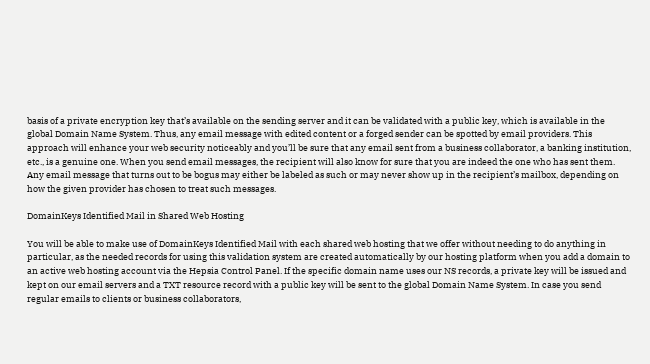basis of a private encryption key that’s available on the sending server and it can be validated with a public key, which is available in the global Domain Name System. Thus, any email message with edited content or a forged sender can be spotted by email providers. This approach will enhance your web security noticeably and you’ll be sure that any email sent from a business collaborator, a banking institution, etc., is a genuine one. When you send email messages, the recipient will also know for sure that you are indeed the one who has sent them. Any email message that turns out to be bogus may either be labeled as such or may never show up in the recipient’s mailbox, depending on how the given provider has chosen to treat such messages.

DomainKeys Identified Mail in Shared Web Hosting

You will be able to make use of DomainKeys Identified Mail with each shared web hosting that we offer without needing to do anything in particular, as the needed records for using this validation system are created automatically by our hosting platform when you add a domain to an active web hosting account via the Hepsia Control Panel. If the specific domain name uses our NS records, a private key will be issued and kept on our email servers and a TXT resource record with a public key will be sent to the global Domain Name System. In case you send regular emails to clients or business collaborators,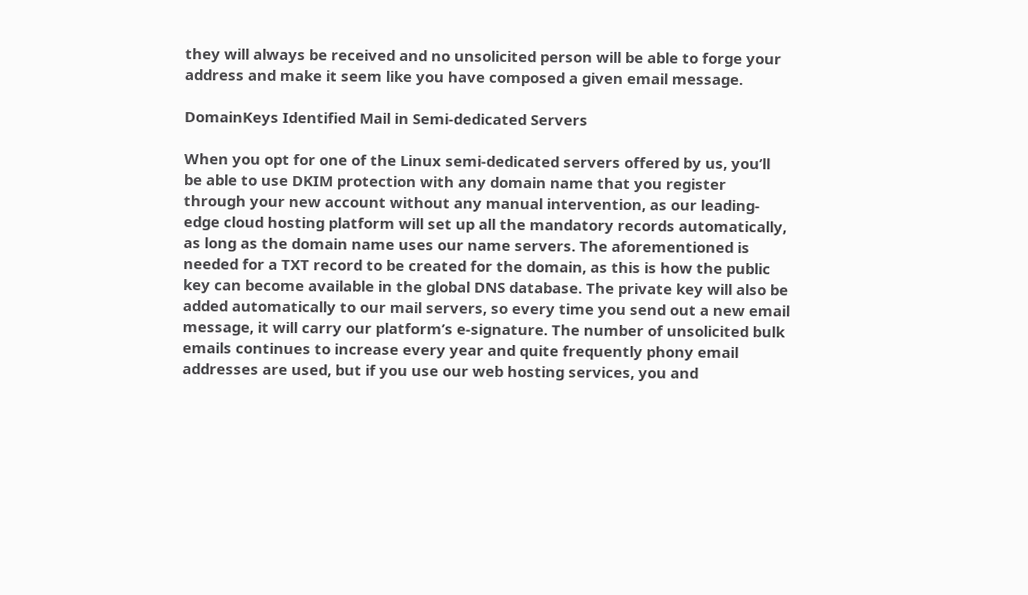they will always be received and no unsolicited person will be able to forge your address and make it seem like you have composed a given email message.

DomainKeys Identified Mail in Semi-dedicated Servers

When you opt for one of the Linux semi-dedicated servers offered by us, you’ll be able to use DKIM protection with any domain name that you register through your new account without any manual intervention, as our leading-edge cloud hosting platform will set up all the mandatory records automatically, as long as the domain name uses our name servers. The aforementioned is needed for a TXT record to be created for the domain, as this is how the public key can become available in the global DNS database. The private key will also be added automatically to our mail servers, so every time you send out a new email message, it will carry our platform’s e-signature. The number of unsolicited bulk emails continues to increase every year and quite frequently phony email addresses are used, but if you use our web hosting services, you and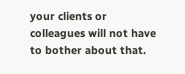your clients or colleagues will not have to bother about that.